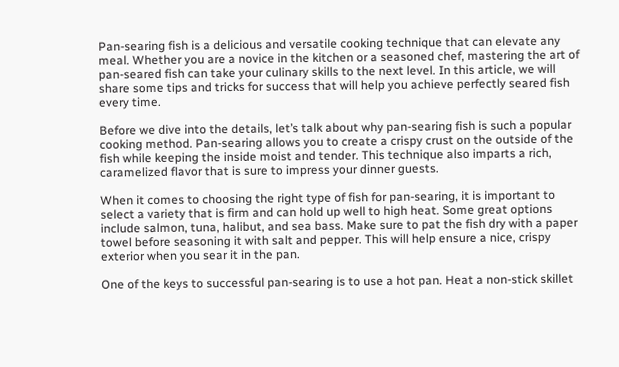Pan-searing fish is a delicious and versatile cooking technique that can elevate any meal. Whether you are a novice in the kitchen or a seasoned chef, mastering the art of pan-seared fish can take your culinary skills to the next level. In this article, we will share some tips and tricks for success that will help you achieve perfectly seared fish every time.

Before we dive into the details, let’s talk about why pan-searing fish is such a popular cooking method. Pan-searing allows you to create a crispy crust on the outside of the fish while keeping the inside moist and tender. This technique also imparts a rich, caramelized flavor that is sure to impress your dinner guests.

When it comes to choosing the right type of fish for pan-searing, it is important to select a variety that is firm and can hold up well to high heat. Some great options include salmon, tuna, halibut, and sea bass. Make sure to pat the fish dry with a paper towel before seasoning it with salt and pepper. This will help ensure a nice, crispy exterior when you sear it in the pan.

One of the keys to successful pan-searing is to use a hot pan. Heat a non-stick skillet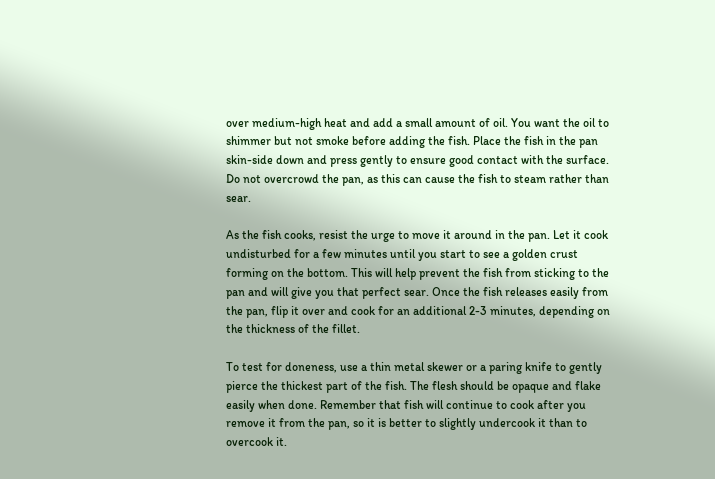over medium-high heat and add a small amount of oil. You want the oil to shimmer but not smoke before adding the fish. Place the fish in the pan skin-side down and press gently to ensure good contact with the surface. Do not overcrowd the pan, as this can cause the fish to steam rather than sear.

As the fish cooks, resist the urge to move it around in the pan. Let it cook undisturbed for a few minutes until you start to see a golden crust forming on the bottom. This will help prevent the fish from sticking to the pan and will give you that perfect sear. Once the fish releases easily from the pan, flip it over and cook for an additional 2-3 minutes, depending on the thickness of the fillet.

To test for doneness, use a thin metal skewer or a paring knife to gently pierce the thickest part of the fish. The flesh should be opaque and flake easily when done. Remember that fish will continue to cook after you remove it from the pan, so it is better to slightly undercook it than to overcook it.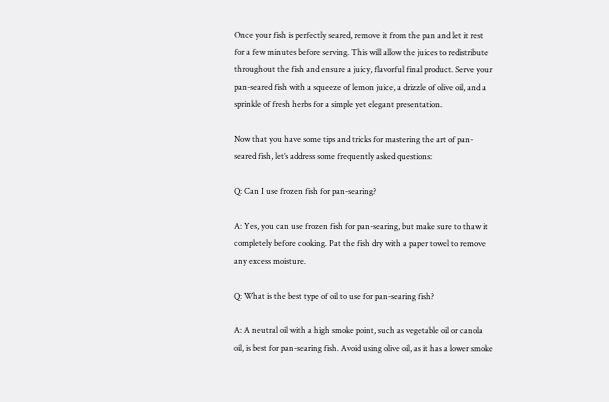Once your fish is perfectly seared, remove it from the pan and let it rest for a few minutes before serving. This will allow the juices to redistribute throughout the fish and ensure a juicy, flavorful final product. Serve your pan-seared fish with a squeeze of lemon juice, a drizzle of olive oil, and a sprinkle of fresh herbs for a simple yet elegant presentation.

Now that you have some tips and tricks for mastering the art of pan-seared fish, let’s address some frequently asked questions:

Q: Can I use frozen fish for pan-searing?

A: Yes, you can use frozen fish for pan-searing, but make sure to thaw it completely before cooking. Pat the fish dry with a paper towel to remove any excess moisture.

Q: What is the best type of oil to use for pan-searing fish?

A: A neutral oil with a high smoke point, such as vegetable oil or canola oil, is best for pan-searing fish. Avoid using olive oil, as it has a lower smoke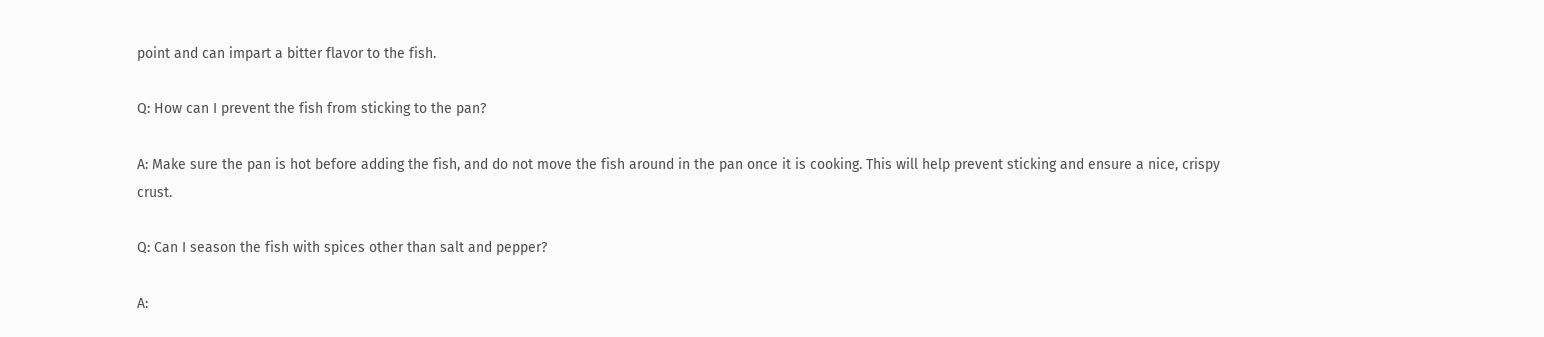point and can impart a bitter flavor to the fish.

Q: How can I prevent the fish from sticking to the pan?

A: Make sure the pan is hot before adding the fish, and do not move the fish around in the pan once it is cooking. This will help prevent sticking and ensure a nice, crispy crust.

Q: Can I season the fish with spices other than salt and pepper?

A: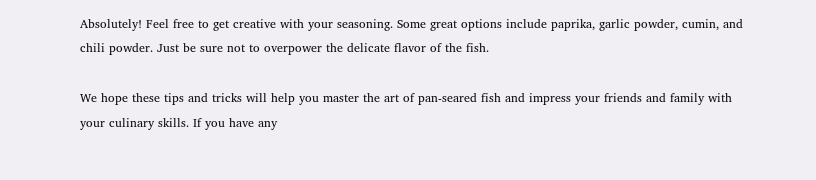Absolutely! Feel free to get creative with your seasoning. Some great options include paprika, garlic powder, cumin, and chili powder. Just be sure not to overpower the delicate flavor of the fish.

We hope these tips and tricks will help you master the art of pan-seared fish and impress your friends and family with your culinary skills. If you have any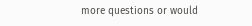more questions or would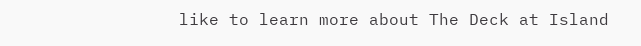like to learn more about The Deck at Island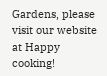Gardens, please visit our website at Happy cooking!